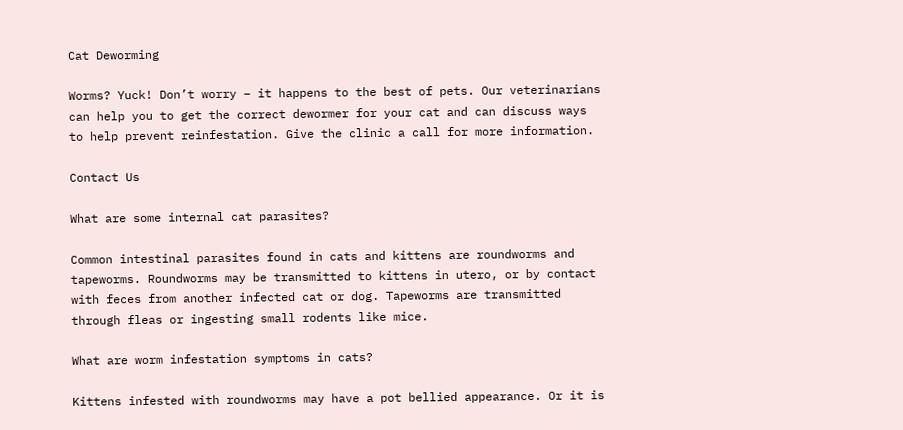Cat Deworming

Worms? Yuck! Don’t worry – it happens to the best of pets. Our veterinarians can help you to get the correct dewormer for your cat and can discuss ways to help prevent reinfestation. Give the clinic a call for more information.

Contact Us

What are some internal cat parasites?

Common intestinal parasites found in cats and kittens are roundworms and tapeworms. Roundworms may be transmitted to kittens in utero, or by contact with feces from another infected cat or dog. Tapeworms are transmitted through fleas or ingesting small rodents like mice.

What are worm infestation symptoms in cats?

Kittens infested with roundworms may have a pot bellied appearance. Or it is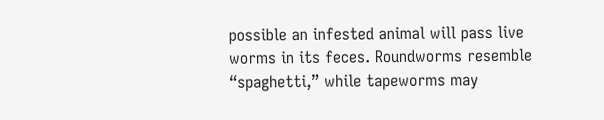possible an infested animal will pass live worms in its feces. Roundworms resemble “spaghetti,” while tapeworms may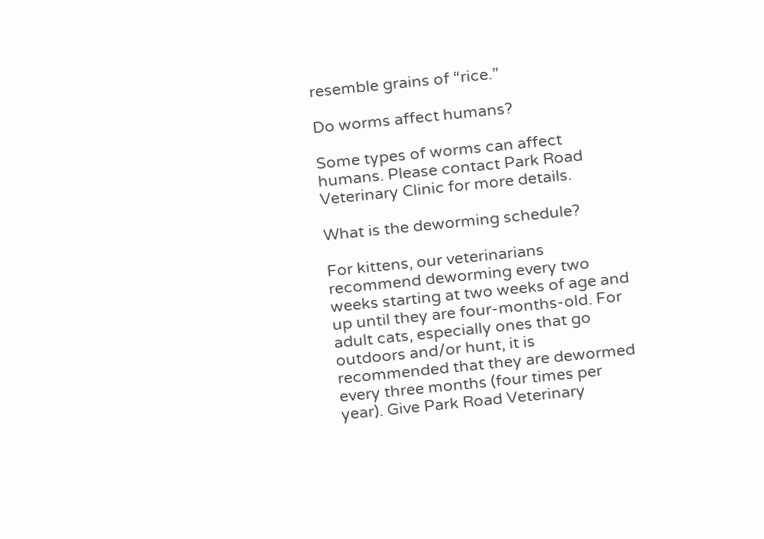resemble grains of “rice.”

Do worms affect humans?

Some types of worms can affect humans. Please contact Park Road Veterinary Clinic for more details.

What is the deworming schedule?

For kittens, our veterinarians recommend deworming every two weeks starting at two weeks of age and up until they are four-months-old. For adult cats, especially ones that go outdoors and/or hunt, it is recommended that they are dewormed every three months (four times per year). Give Park Road Veterinary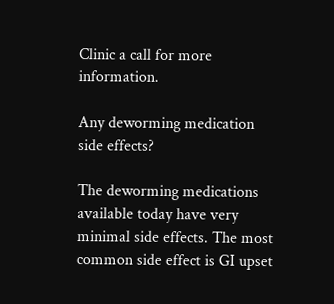Clinic a call for more information.

Any deworming medication side effects?

The deworming medications available today have very minimal side effects. The most common side effect is GI upset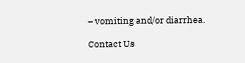– vomiting and/or diarrhea.

Contact Us